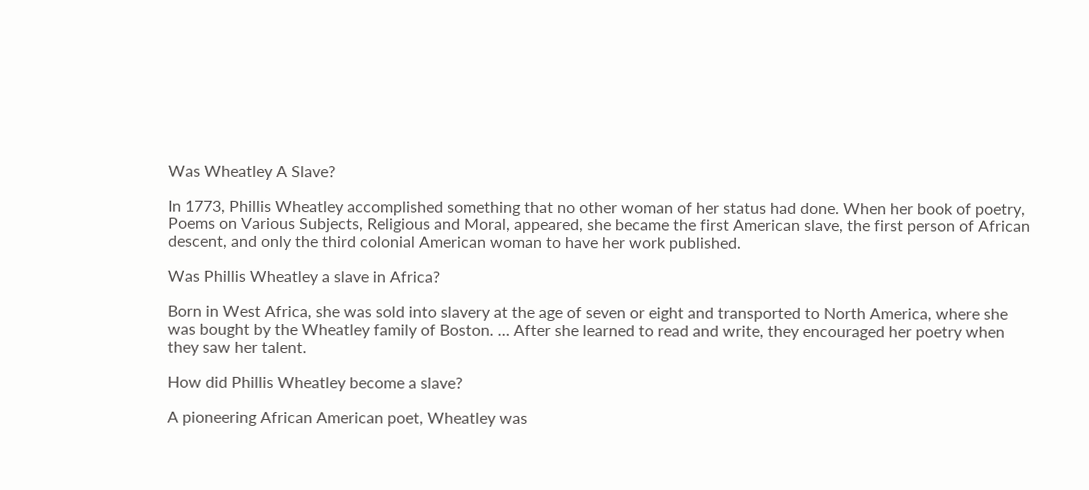Was Wheatley A Slave?

In 1773, Phillis Wheatley accomplished something that no other woman of her status had done. When her book of poetry, Poems on Various Subjects, Religious and Moral, appeared, she became the first American slave, the first person of African descent, and only the third colonial American woman to have her work published.

Was Phillis Wheatley a slave in Africa?

Born in West Africa, she was sold into slavery at the age of seven or eight and transported to North America, where she was bought by the Wheatley family of Boston. … After she learned to read and write, they encouraged her poetry when they saw her talent.

How did Phillis Wheatley become a slave?

A pioneering African American poet, Wheatley was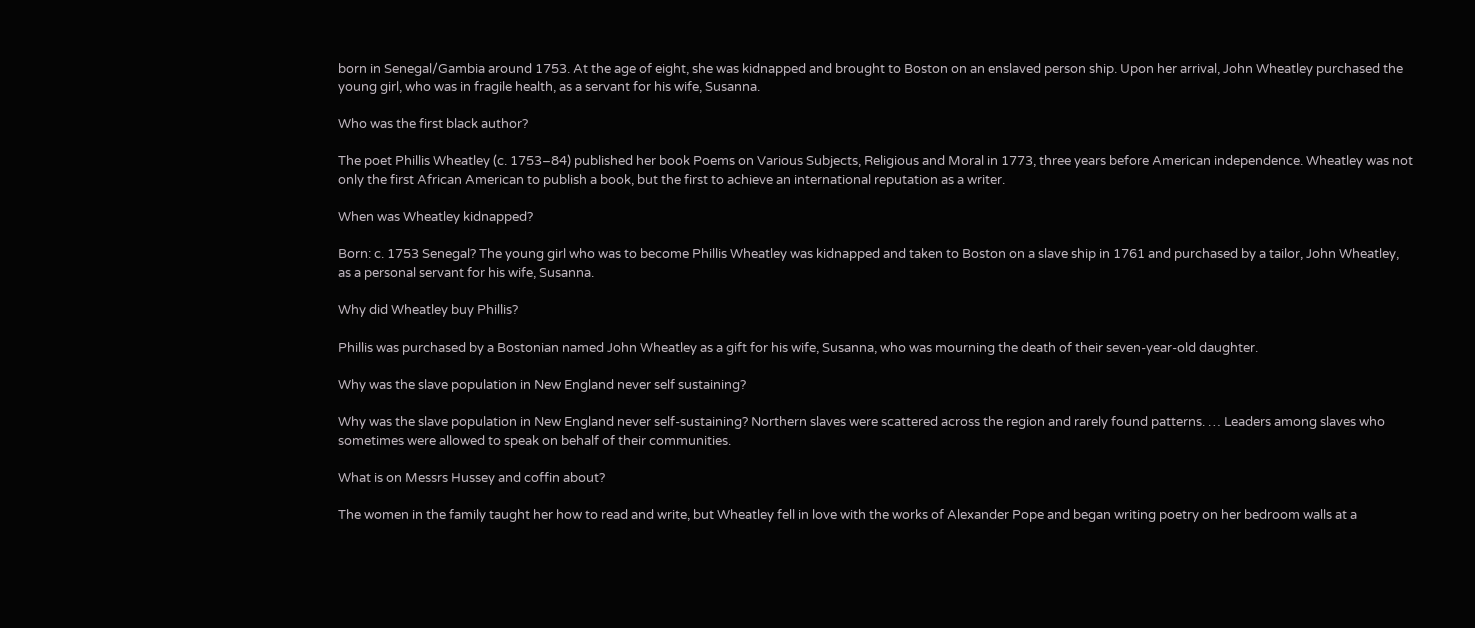born in Senegal/Gambia around 1753. At the age of eight, she was kidnapped and brought to Boston on an enslaved person ship. Upon her arrival, John Wheatley purchased the young girl, who was in fragile health, as a servant for his wife, Susanna.

Who was the first black author?

The poet Phillis Wheatley (c. 1753–84) published her book Poems on Various Subjects, Religious and Moral in 1773, three years before American independence. Wheatley was not only the first African American to publish a book, but the first to achieve an international reputation as a writer.

When was Wheatley kidnapped?

Born: c. 1753 Senegal? The young girl who was to become Phillis Wheatley was kidnapped and taken to Boston on a slave ship in 1761 and purchased by a tailor, John Wheatley, as a personal servant for his wife, Susanna.

Why did Wheatley buy Phillis?

Phillis was purchased by a Bostonian named John Wheatley as a gift for his wife, Susanna, who was mourning the death of their seven-year-old daughter.

Why was the slave population in New England never self sustaining?

Why was the slave population in New England never self-sustaining? Northern slaves were scattered across the region and rarely found patterns. … Leaders among slaves who sometimes were allowed to speak on behalf of their communities.

What is on Messrs Hussey and coffin about?

The women in the family taught her how to read and write, but Wheatley fell in love with the works of Alexander Pope and began writing poetry on her bedroom walls at a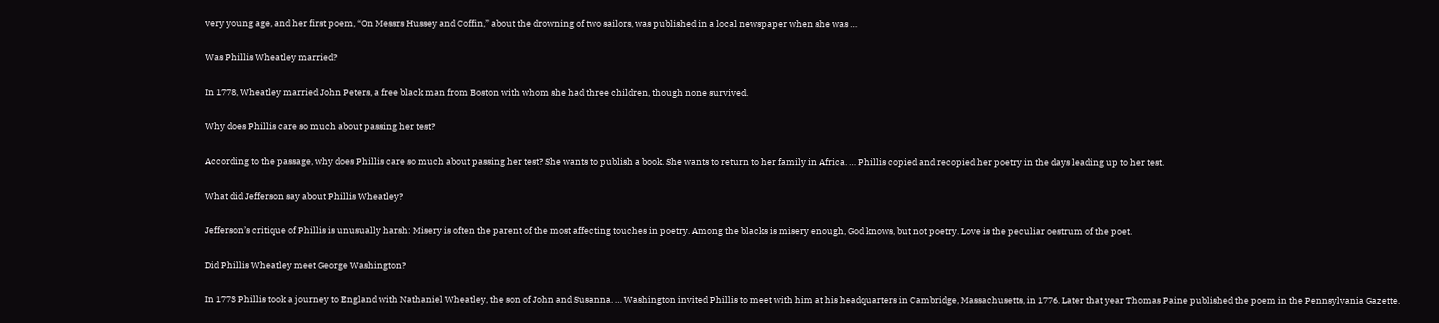very young age, and her first poem, “On Messrs Hussey and Coffin,” about the drowning of two sailors, was published in a local newspaper when she was …

Was Phillis Wheatley married?

In 1778, Wheatley married John Peters, a free black man from Boston with whom she had three children, though none survived.

Why does Phillis care so much about passing her test?

According to the passage, why does Phillis care so much about passing her test? She wants to publish a book. She wants to return to her family in Africa. … Phillis copied and recopied her poetry in the days leading up to her test.

What did Jefferson say about Phillis Wheatley?

Jefferson’s critique of Phillis is unusually harsh: Misery is often the parent of the most affecting touches in poetry. Among the blacks is misery enough, God knows, but not poetry. Love is the peculiar oestrum of the poet.

Did Phillis Wheatley meet George Washington?

In 1773 Phillis took a journey to England with Nathaniel Wheatley, the son of John and Susanna. … Washington invited Phillis to meet with him at his headquarters in Cambridge, Massachusetts, in 1776. Later that year Thomas Paine published the poem in the Pennsylvania Gazette.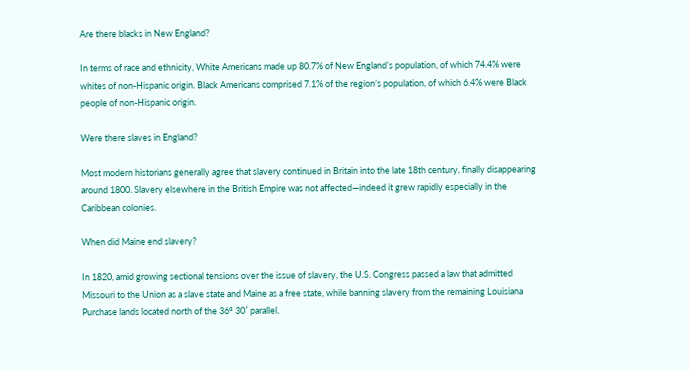Are there blacks in New England?

In terms of race and ethnicity, White Americans made up 80.7% of New England’s population, of which 74.4% were whites of non-Hispanic origin. Black Americans comprised 7.1% of the region’s population, of which 6.4% were Black people of non-Hispanic origin.

Were there slaves in England?

Most modern historians generally agree that slavery continued in Britain into the late 18th century, finally disappearing around 1800. Slavery elsewhere in the British Empire was not affected—indeed it grew rapidly especially in the Caribbean colonies.

When did Maine end slavery?

In 1820, amid growing sectional tensions over the issue of slavery, the U.S. Congress passed a law that admitted Missouri to the Union as a slave state and Maine as a free state, while banning slavery from the remaining Louisiana Purchase lands located north of the 36º 30′ parallel.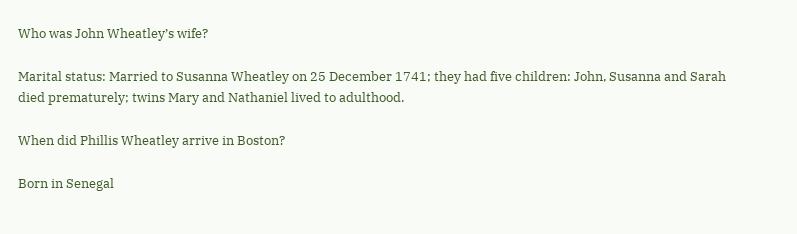Who was John Wheatley’s wife?

Marital status: Married to Susanna Wheatley on 25 December 1741; they had five children: John, Susanna and Sarah died prematurely; twins Mary and Nathaniel lived to adulthood.

When did Phillis Wheatley arrive in Boston?

Born in Senegal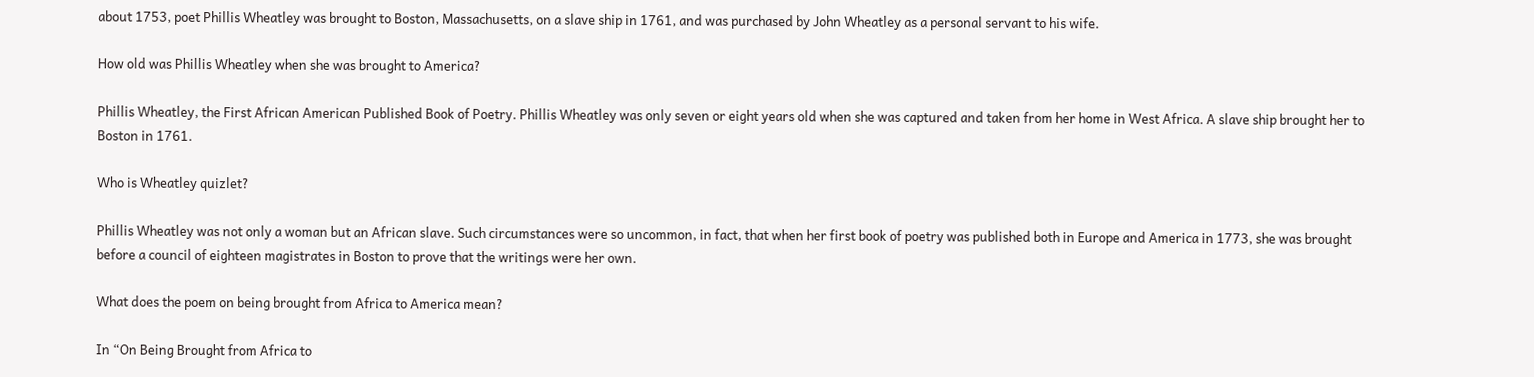about 1753, poet Phillis Wheatley was brought to Boston, Massachusetts, on a slave ship in 1761, and was purchased by John Wheatley as a personal servant to his wife.

How old was Phillis Wheatley when she was brought to America?

Phillis Wheatley, the First African American Published Book of Poetry. Phillis Wheatley was only seven or eight years old when she was captured and taken from her home in West Africa. A slave ship brought her to Boston in 1761.

Who is Wheatley quizlet?

Phillis Wheatley was not only a woman but an African slave. Such circumstances were so uncommon, in fact, that when her first book of poetry was published both in Europe and America in 1773, she was brought before a council of eighteen magistrates in Boston to prove that the writings were her own.

What does the poem on being brought from Africa to America mean?

In “On Being Brought from Africa to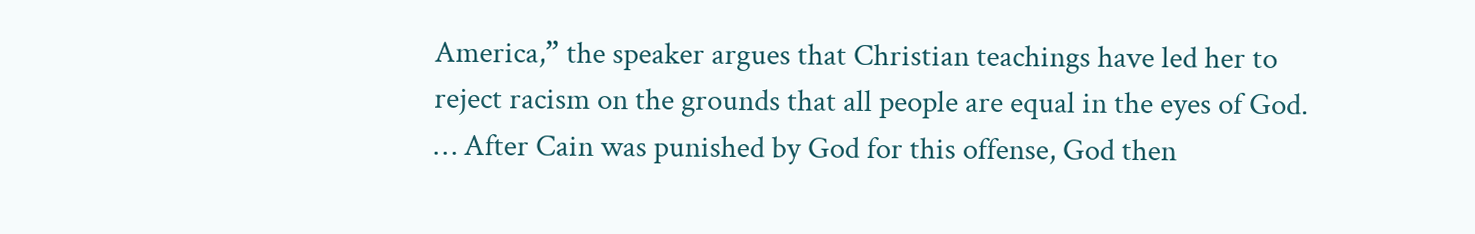America,” the speaker argues that Christian teachings have led her to reject racism on the grounds that all people are equal in the eyes of God. … After Cain was punished by God for this offense, God then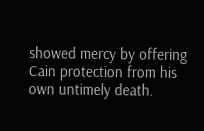showed mercy by offering Cain protection from his own untimely death.